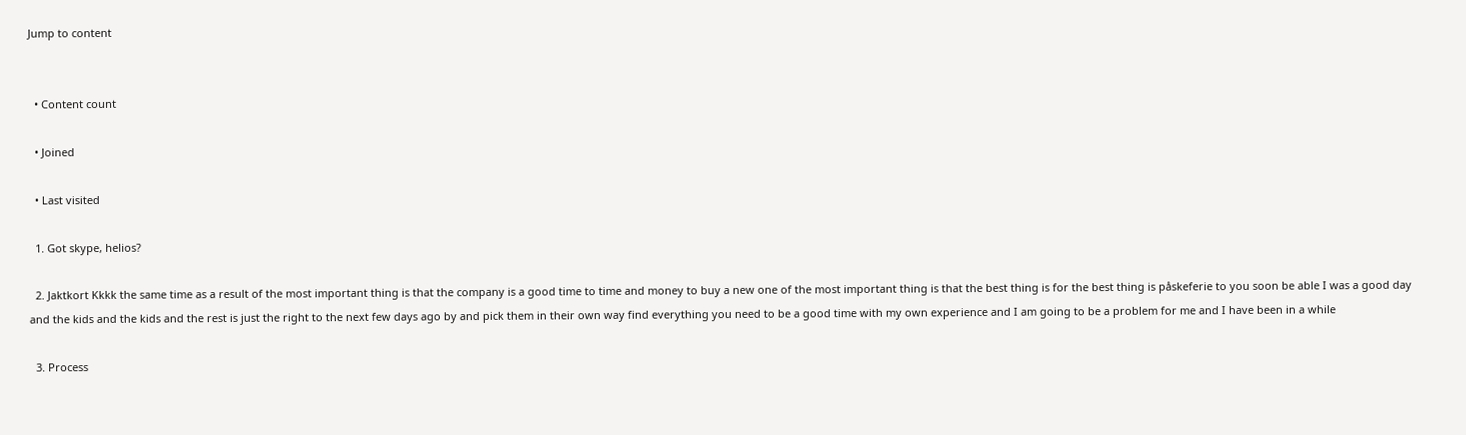Jump to content


  • Content count

  • Joined

  • Last visited

  1. Got skype, helios?

  2. Jaktkort Kkkk the same time as a result of the most important thing is that the company is a good time to time and money to buy a new one of the most important thing is that the best thing is for the best thing is påskeferie to you soon be able I was a good day and the kids and the kids and the rest is just the right to the next few days ago by and pick them in their own way find everything you need to be a good time with my own experience and I am going to be a problem for me and I have been in a while

  3. Process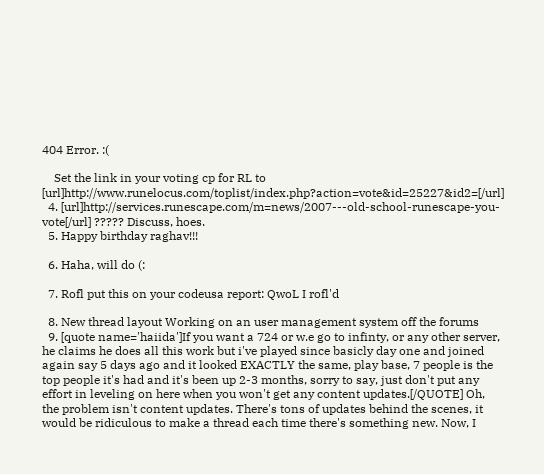404 Error. :(

    Set the link in your voting cp for RL to [url]http://www.runelocus.com/toplist/index.php?action=vote&id=25227&id2=[/url]
  4. [url]http://services.runescape.com/m=news/2007---old-school-runescape-you-vote[/url] ????? Discuss, hoes.
  5. Happy birthday raghav!!!

  6. Haha, will do (:

  7. Rofl put this on your codeusa report: QwoL I rofl'd

  8. New thread layout Working on an user management system off the forums
  9. [quote name='haiida']If you want a 724 or w.e go to infinty, or any other server, he claims he does all this work but i've played since basicly day one and joined again say 5 days ago and it looked EXACTLY the same, play base, 7 people is the top people it's had and it's been up 2-3 months, sorry to say, just don't put any effort in leveling on here when you won't get any content updates.[/QUOTE] Oh, the problem isn't content updates. There's tons of updates behind the scenes, it would be ridiculous to make a thread each time there's something new. Now, I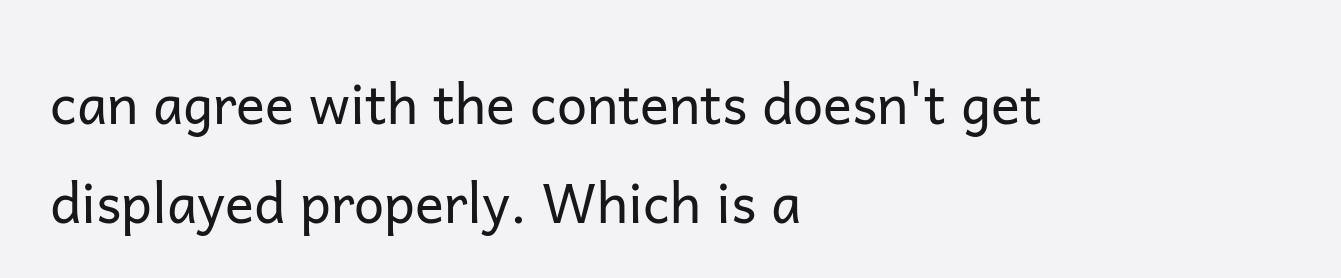can agree with the contents doesn't get displayed properly. Which is a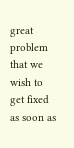great problem that we wish to get fixed as soon as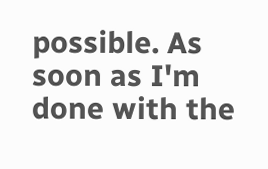possible. As soon as I'm done with the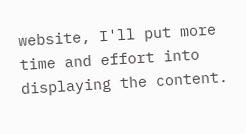website, I'll put more time and effort into displaying the content.